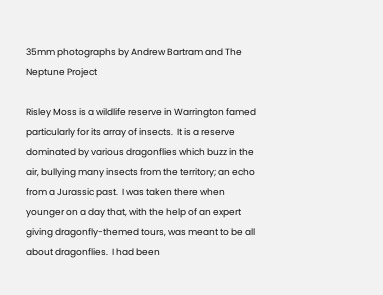35mm photographs by Andrew Bartram and The Neptune Project

Risley Moss is a wildlife reserve in Warrington famed particularly for its array of insects.  It is a reserve dominated by various dragonflies which buzz in the air, bullying many insects from the territory; an echo from a Jurassic past.  I was taken there when younger on a day that, with the help of an expert giving dragonfly-themed tours, was meant to be all about dragonflies.  I had been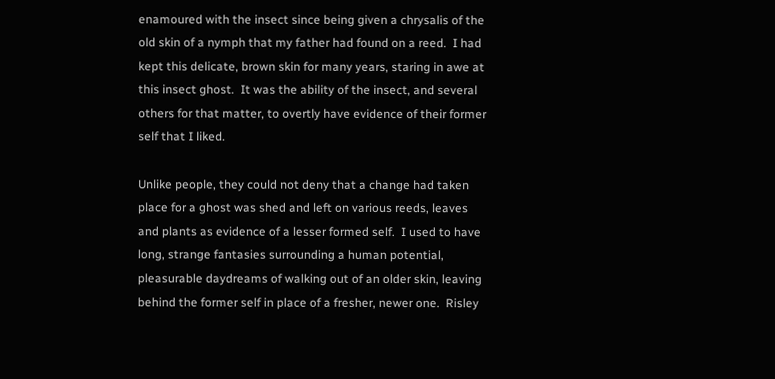enamoured with the insect since being given a chrysalis of the old skin of a nymph that my father had found on a reed.  I had kept this delicate, brown skin for many years, staring in awe at this insect ghost.  It was the ability of the insect, and several others for that matter, to overtly have evidence of their former self that I liked.

Unlike people, they could not deny that a change had taken place for a ghost was shed and left on various reeds, leaves and plants as evidence of a lesser formed self.  I used to have long, strange fantasies surrounding a human potential, pleasurable daydreams of walking out of an older skin, leaving behind the former self in place of a fresher, newer one.  Risley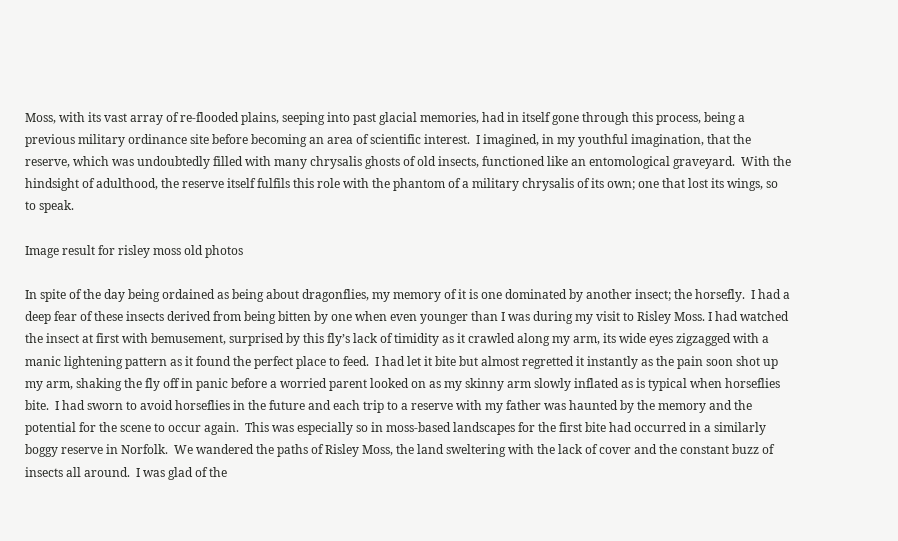Moss, with its vast array of re-flooded plains, seeping into past glacial memories, had in itself gone through this process, being a previous military ordinance site before becoming an area of scientific interest.  I imagined, in my youthful imagination, that the reserve, which was undoubtedly filled with many chrysalis ghosts of old insects, functioned like an entomological graveyard.  With the hindsight of adulthood, the reserve itself fulfils this role with the phantom of a military chrysalis of its own; one that lost its wings, so to speak.

Image result for risley moss old photos

In spite of the day being ordained as being about dragonflies, my memory of it is one dominated by another insect; the horsefly.  I had a deep fear of these insects derived from being bitten by one when even younger than I was during my visit to Risley Moss. I had watched the insect at first with bemusement, surprised by this fly’s lack of timidity as it crawled along my arm, its wide eyes zigzagged with a manic lightening pattern as it found the perfect place to feed.  I had let it bite but almost regretted it instantly as the pain soon shot up my arm, shaking the fly off in panic before a worried parent looked on as my skinny arm slowly inflated as is typical when horseflies bite.  I had sworn to avoid horseflies in the future and each trip to a reserve with my father was haunted by the memory and the potential for the scene to occur again.  This was especially so in moss-based landscapes for the first bite had occurred in a similarly boggy reserve in Norfolk.  We wandered the paths of Risley Moss, the land sweltering with the lack of cover and the constant buzz of insects all around.  I was glad of the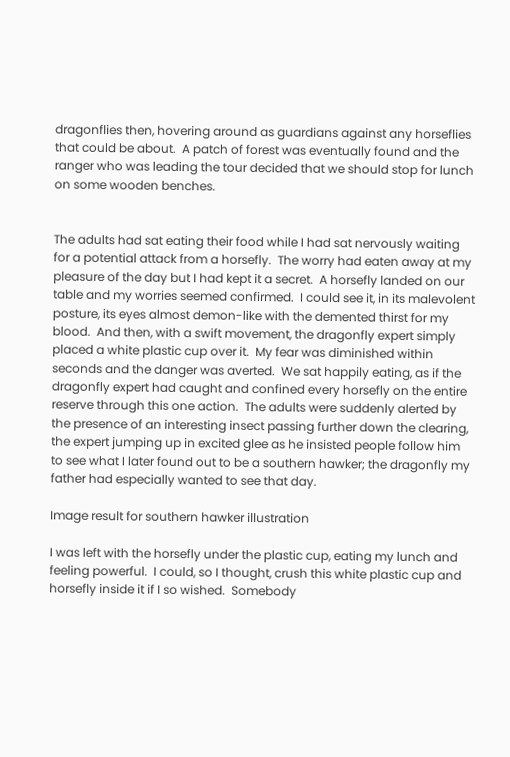dragonflies then, hovering around as guardians against any horseflies that could be about.  A patch of forest was eventually found and the ranger who was leading the tour decided that we should stop for lunch on some wooden benches.


The adults had sat eating their food while I had sat nervously waiting for a potential attack from a horsefly.  The worry had eaten away at my pleasure of the day but I had kept it a secret.  A horsefly landed on our table and my worries seemed confirmed.  I could see it, in its malevolent posture, its eyes almost demon-like with the demented thirst for my blood.  And then, with a swift movement, the dragonfly expert simply placed a white plastic cup over it.  My fear was diminished within seconds and the danger was averted.  We sat happily eating, as if the dragonfly expert had caught and confined every horsefly on the entire reserve through this one action.  The adults were suddenly alerted by the presence of an interesting insect passing further down the clearing, the expert jumping up in excited glee as he insisted people follow him to see what I later found out to be a southern hawker; the dragonfly my father had especially wanted to see that day.

Image result for southern hawker illustration

I was left with the horsefly under the plastic cup, eating my lunch and feeling powerful.  I could, so I thought, crush this white plastic cup and horsefly inside it if I so wished.  Somebody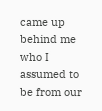came up behind me who I assumed to be from our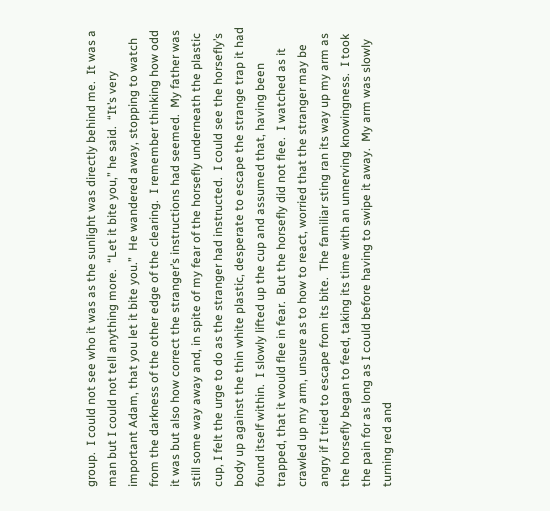group.  I could not see who it was as the sunlight was directly behind me.  It was a man but I could not tell anything more.  “Let it bite you,” he said.  “It’s very important Adam, that you let it bite you.”  He wandered away, stopping to watch from the darkness of the other edge of the clearing.  I remember thinking how odd it was but also how correct the stranger’s instructions had seemed.  My father was still some way away and, in spite of my fear of the horsefly underneath the plastic cup, I felt the urge to do as the stranger had instructed.  I could see the horsefly’s body up against the thin white plastic, desperate to escape the strange trap it had found itself within.  I slowly lifted up the cup and assumed that, having been trapped, that it would flee in fear.  But the horsefly did not flee.  I watched as it crawled up my arm, unsure as to how to react, worried that the stranger may be angry if I tried to escape from its bite.  The familiar sting ran its way up my arm as the horsefly began to feed, taking its time with an unnerving knowingness.  I took the pain for as long as I could before having to swipe it away.  My arm was slowly turning red and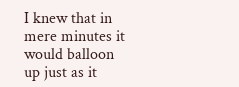I knew that in mere minutes it would balloon up just as it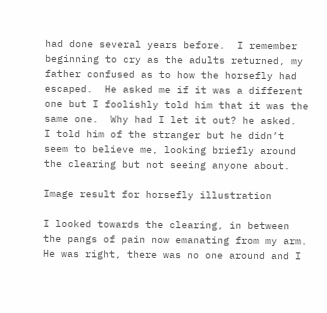had done several years before.  I remember beginning to cry as the adults returned, my father confused as to how the horsefly had escaped.  He asked me if it was a different one but I foolishly told him that it was the same one.  Why had I let it out? he asked.  I told him of the stranger but he didn’t seem to believe me, looking briefly around the clearing but not seeing anyone about.

Image result for horsefly illustration

I looked towards the clearing, in between the pangs of pain now emanating from my arm.  He was right, there was no one around and I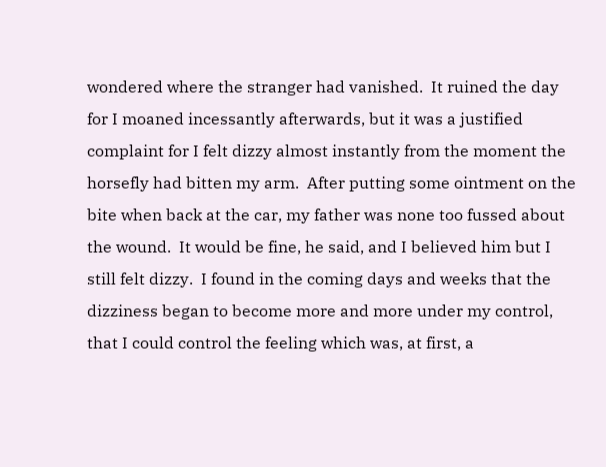wondered where the stranger had vanished.  It ruined the day for I moaned incessantly afterwards, but it was a justified complaint for I felt dizzy almost instantly from the moment the horsefly had bitten my arm.  After putting some ointment on the bite when back at the car, my father was none too fussed about the wound.  It would be fine, he said, and I believed him but I still felt dizzy.  I found in the coming days and weeks that the dizziness began to become more and more under my control, that I could control the feeling which was, at first, a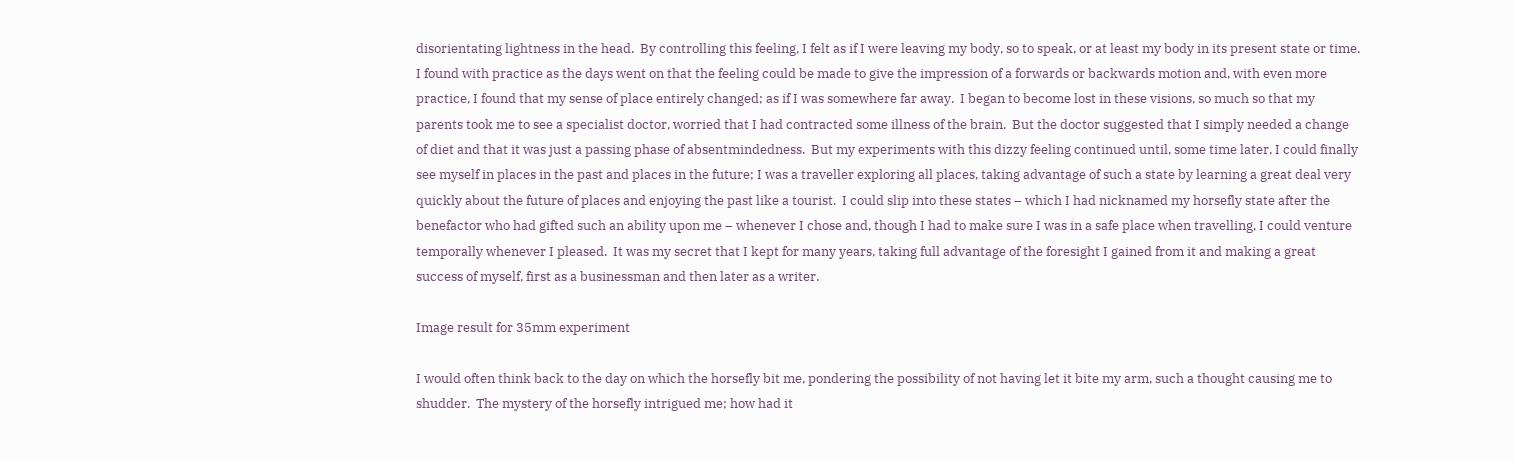disorientating lightness in the head.  By controlling this feeling, I felt as if I were leaving my body, so to speak, or at least my body in its present state or time.  I found with practice as the days went on that the feeling could be made to give the impression of a forwards or backwards motion and, with even more practice, I found that my sense of place entirely changed; as if I was somewhere far away.  I began to become lost in these visions, so much so that my parents took me to see a specialist doctor, worried that I had contracted some illness of the brain.  But the doctor suggested that I simply needed a change of diet and that it was just a passing phase of absentmindedness.  But my experiments with this dizzy feeling continued until, some time later, I could finally see myself in places in the past and places in the future; I was a traveller exploring all places, taking advantage of such a state by learning a great deal very quickly about the future of places and enjoying the past like a tourist.  I could slip into these states – which I had nicknamed my horsefly state after the benefactor who had gifted such an ability upon me – whenever I chose and, though I had to make sure I was in a safe place when travelling, I could venture temporally whenever I pleased.  It was my secret that I kept for many years, taking full advantage of the foresight I gained from it and making a great success of myself, first as a businessman and then later as a writer.

Image result for 35mm experiment

I would often think back to the day on which the horsefly bit me, pondering the possibility of not having let it bite my arm, such a thought causing me to shudder.  The mystery of the horsefly intrigued me; how had it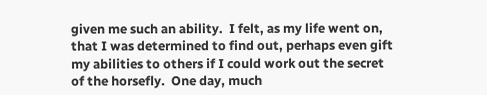given me such an ability.  I felt, as my life went on, that I was determined to find out, perhaps even gift my abilities to others if I could work out the secret of the horsefly.  One day, much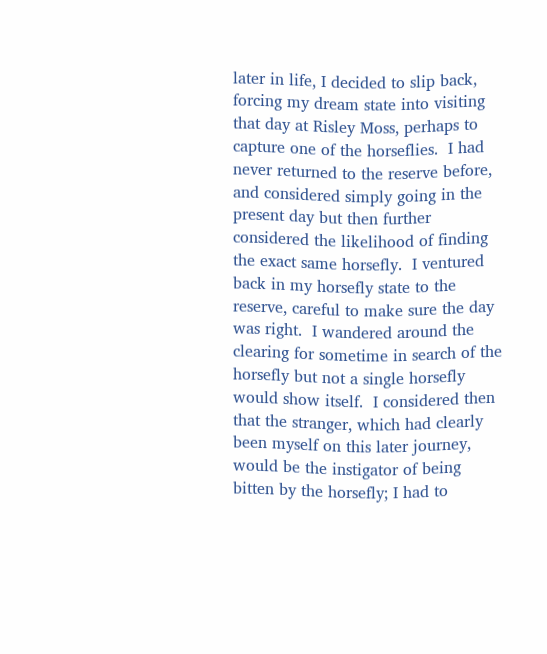later in life, I decided to slip back, forcing my dream state into visiting that day at Risley Moss, perhaps to capture one of the horseflies.  I had never returned to the reserve before, and considered simply going in the present day but then further considered the likelihood of finding the exact same horsefly.  I ventured back in my horsefly state to the reserve, careful to make sure the day was right.  I wandered around the clearing for sometime in search of the horsefly but not a single horsefly would show itself.  I considered then that the stranger, which had clearly been myself on this later journey, would be the instigator of being bitten by the horsefly; I had to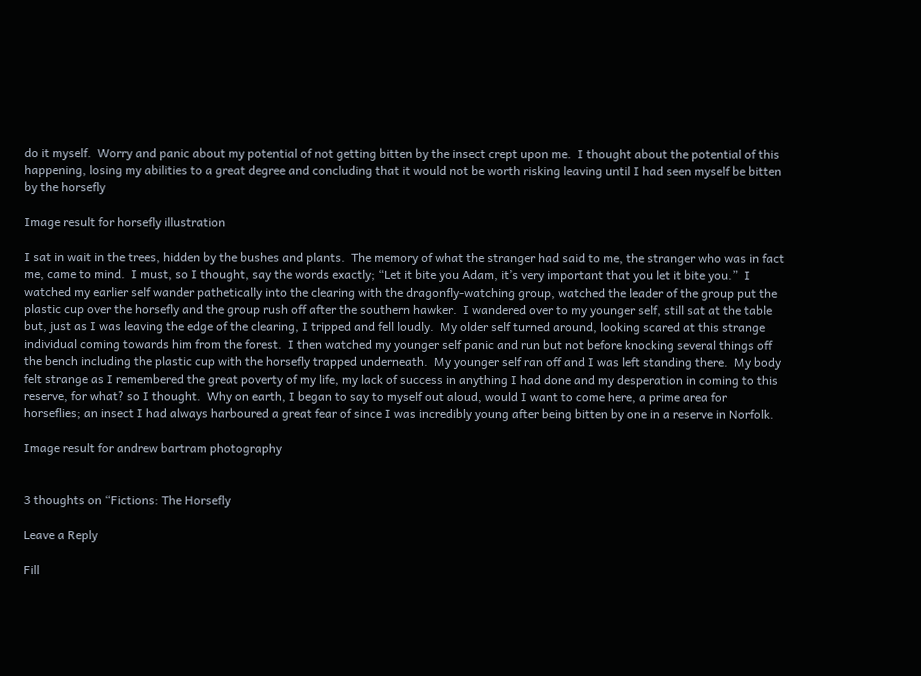do it myself.  Worry and panic about my potential of not getting bitten by the insect crept upon me.  I thought about the potential of this happening, losing my abilities to a great degree and concluding that it would not be worth risking leaving until I had seen myself be bitten by the horsefly

Image result for horsefly illustration

I sat in wait in the trees, hidden by the bushes and plants.  The memory of what the stranger had said to me, the stranger who was in fact me, came to mind.  I must, so I thought, say the words exactly; “Let it bite you Adam, it’s very important that you let it bite you.”  I watched my earlier self wander pathetically into the clearing with the dragonfly-watching group, watched the leader of the group put the plastic cup over the horsefly and the group rush off after the southern hawker.  I wandered over to my younger self, still sat at the table but, just as I was leaving the edge of the clearing, I tripped and fell loudly.  My older self turned around, looking scared at this strange individual coming towards him from the forest.  I then watched my younger self panic and run but not before knocking several things off the bench including the plastic cup with the horsefly trapped underneath.  My younger self ran off and I was left standing there.  My body felt strange as I remembered the great poverty of my life, my lack of success in anything I had done and my desperation in coming to this reserve, for what? so I thought.  Why on earth, I began to say to myself out aloud, would I want to come here, a prime area for horseflies; an insect I had always harboured a great fear of since I was incredibly young after being bitten by one in a reserve in Norfolk.

Image result for andrew bartram photography


3 thoughts on “Fictions: The Horsefly

Leave a Reply

Fill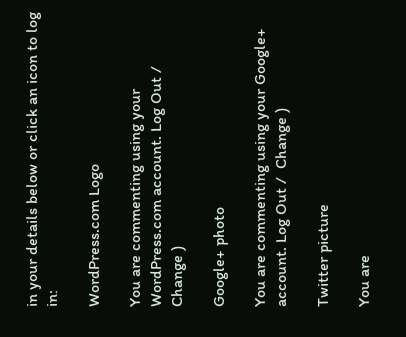in your details below or click an icon to log in:

WordPress.com Logo

You are commenting using your WordPress.com account. Log Out /  Change )

Google+ photo

You are commenting using your Google+ account. Log Out /  Change )

Twitter picture

You are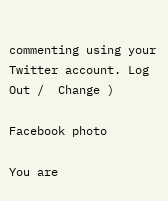commenting using your Twitter account. Log Out /  Change )

Facebook photo

You are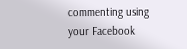commenting using your Facebook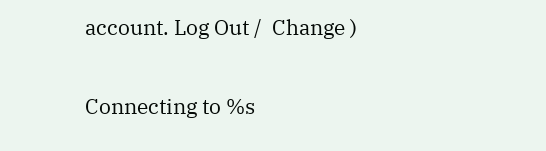account. Log Out /  Change )

Connecting to %s